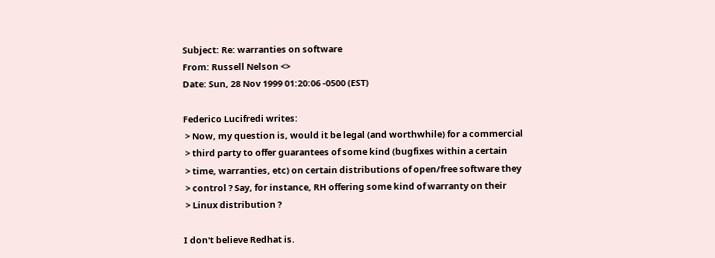Subject: Re: warranties on software
From: Russell Nelson <>
Date: Sun, 28 Nov 1999 01:20:06 -0500 (EST)

Federico Lucifredi writes:
 > Now, my question is, would it be legal (and worthwhile) for a commercial
 > third party to offer guarantees of some kind (bugfixes within a certain
 > time, warranties, etc) on certain distributions of open/free software they
 > control ? Say, for instance, RH offering some kind of warranty on their
 > Linux distribution ?

I don't believe Redhat is.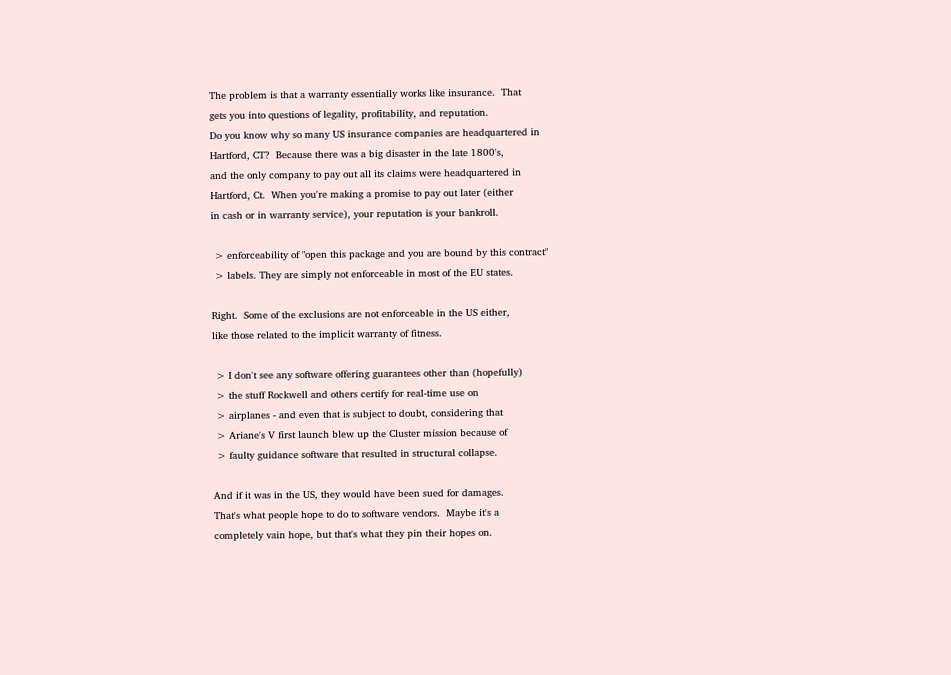The problem is that a warranty essentially works like insurance.  That
gets you into questions of legality, profitability, and reputation.
Do you know why so many US insurance companies are headquartered in
Hartford, CT?  Because there was a big disaster in the late 1800's,
and the only company to pay out all its claims were headquartered in
Hartford, Ct.  When you're making a promise to pay out later (either
in cash or in warranty service), your reputation is your bankroll.

 > enforceability of "open this package and you are bound by this contract"
 > labels. They are simply not enforceable in most of the EU states.

Right.  Some of the exclusions are not enforceable in the US either,
like those related to the implicit warranty of fitness.

 > I don't see any software offering guarantees other than (hopefully)
 > the stuff Rockwell and others certify for real-time use on
 > airplanes - and even that is subject to doubt, considering that
 > Ariane's V first launch blew up the Cluster mission because of
 > faulty guidance software that resulted in structural collapse.

And if it was in the US, they would have been sued for damages.
That's what people hope to do to software vendors.  Maybe it's a
completely vain hope, but that's what they pin their hopes on.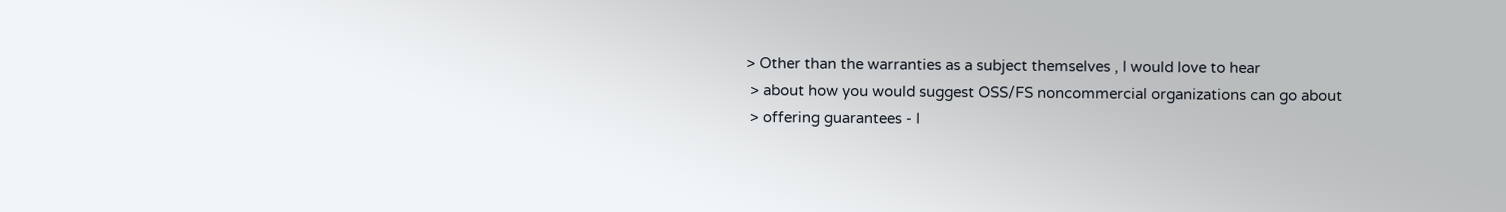> Other than the warranties as a subject themselves , I would love to hear
 > about how you would suggest OSS/FS noncommercial organizations can go about
 > offering guarantees - I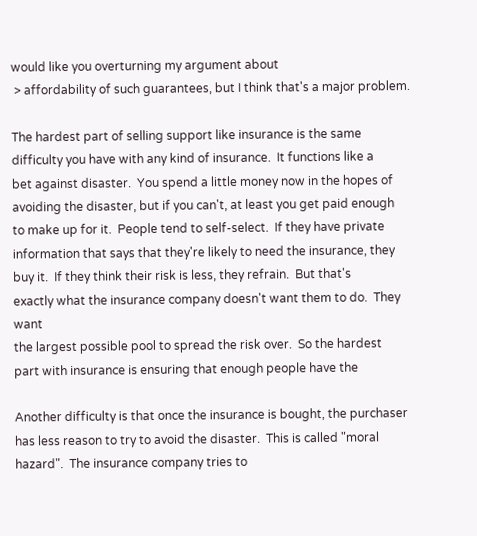would like you overturning my argument about
 > affordability of such guarantees, but I think that's a major problem.

The hardest part of selling support like insurance is the same
difficulty you have with any kind of insurance.  It functions like a
bet against disaster.  You spend a little money now in the hopes of
avoiding the disaster, but if you can't, at least you get paid enough
to make up for it.  People tend to self-select.  If they have private
information that says that they're likely to need the insurance, they
buy it.  If they think their risk is less, they refrain.  But that's
exactly what the insurance company doesn't want them to do.  They want
the largest possible pool to spread the risk over.  So the hardest
part with insurance is ensuring that enough people have the

Another difficulty is that once the insurance is bought, the purchaser
has less reason to try to avoid the disaster.  This is called "moral
hazard".  The insurance company tries to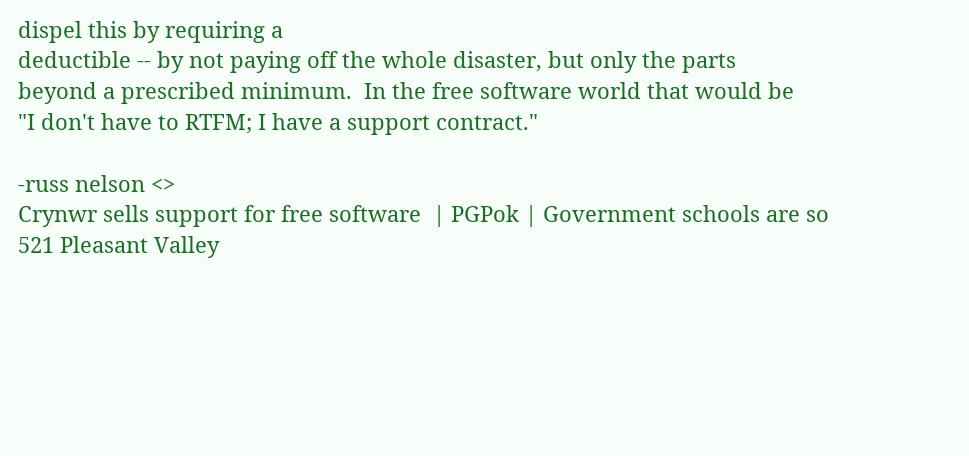dispel this by requiring a
deductible -- by not paying off the whole disaster, but only the parts
beyond a prescribed minimum.  In the free software world that would be
"I don't have to RTFM; I have a support contract."

-russ nelson <>
Crynwr sells support for free software  | PGPok | Government schools are so
521 Pleasant Valley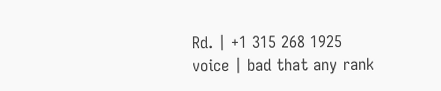Rd. | +1 315 268 1925 voice | bad that any rank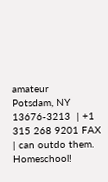amateur
Potsdam, NY 13676-3213  | +1 315 268 9201 FAX   | can outdo them. Homeschool!